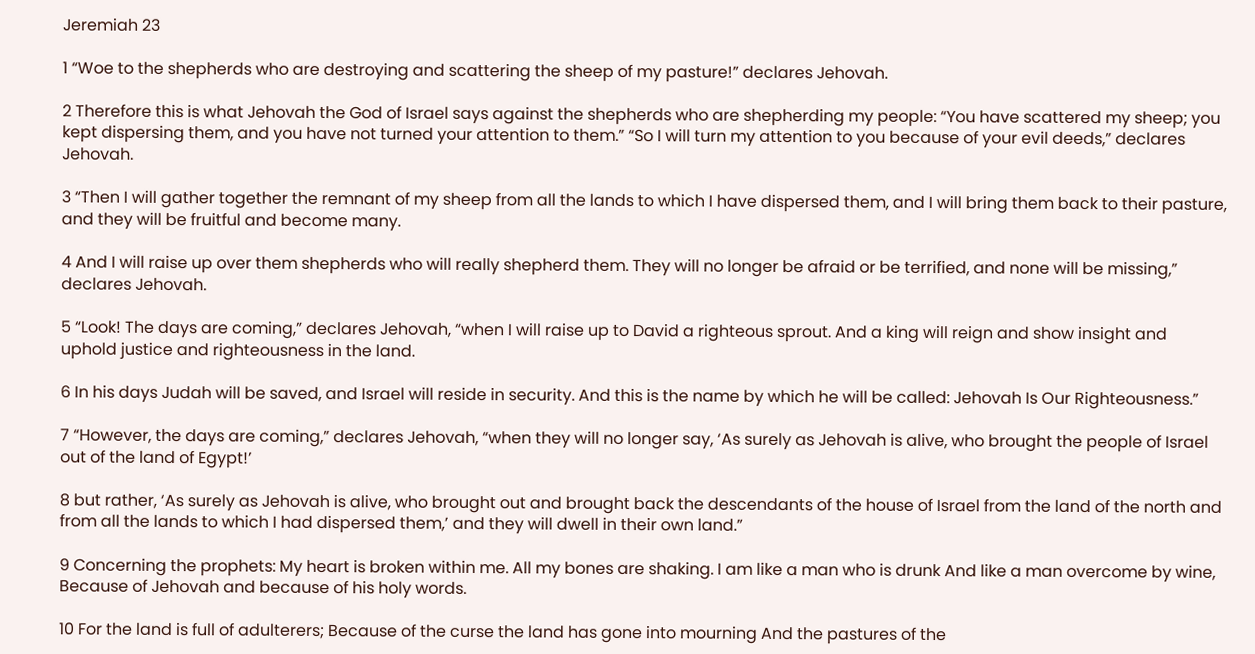Jeremiah 23

1 “Woe to the shepherds who are destroying and scattering the sheep of my pasture!” declares Jehovah.

2 Therefore this is what Jehovah the God of Israel says against the shepherds who are shepherding my people: “You have scattered my sheep; you kept dispersing them, and you have not turned your attention to them.” “So I will turn my attention to you because of your evil deeds,” declares Jehovah.

3 “Then I will gather together the remnant of my sheep from all the lands to which I have dispersed them, and I will bring them back to their pasture, and they will be fruitful and become many.

4 And I will raise up over them shepherds who will really shepherd them. They will no longer be afraid or be terrified, and none will be missing,” declares Jehovah.

5 “Look! The days are coming,” declares Jehovah, “when I will raise up to David a righteous sprout. And a king will reign and show insight and uphold justice and righteousness in the land.

6 In his days Judah will be saved, and Israel will reside in security. And this is the name by which he will be called: Jehovah Is Our Righteousness.”

7 “However, the days are coming,” declares Jehovah, “when they will no longer say, ‘As surely as Jehovah is alive, who brought the people of Israel out of the land of Egypt!’

8 but rather, ‘As surely as Jehovah is alive, who brought out and brought back the descendants of the house of Israel from the land of the north and from all the lands to which I had dispersed them,’ and they will dwell in their own land.”

9 Concerning the prophets: My heart is broken within me. All my bones are shaking. I am like a man who is drunk And like a man overcome by wine, Because of Jehovah and because of his holy words.

10 For the land is full of adulterers; Because of the curse the land has gone into mourning And the pastures of the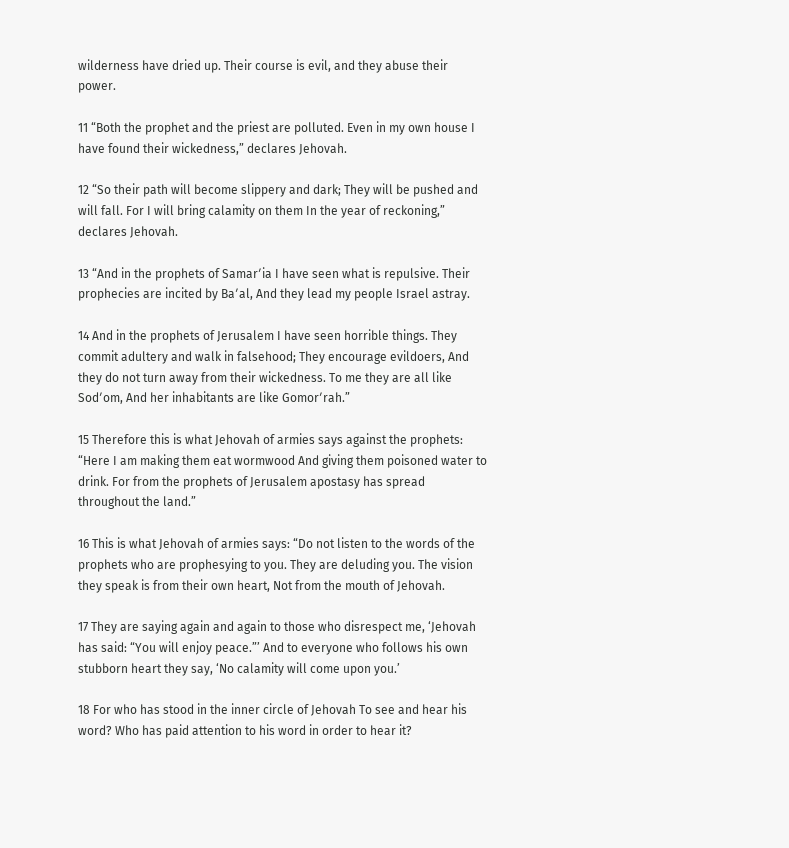wilderness have dried up. Their course is evil, and they abuse their power.

11 “Both the prophet and the priest are polluted. Even in my own house I have found their wickedness,” declares Jehovah.

12 “So their path will become slippery and dark; They will be pushed and will fall. For I will bring calamity on them In the year of reckoning,” declares Jehovah.

13 “And in the prophets of Samarʹia I have seen what is repulsive. Their prophecies are incited by Baʹal, And they lead my people Israel astray.

14 And in the prophets of Jerusalem I have seen horrible things. They commit adultery and walk in falsehood; They encourage evildoers, And they do not turn away from their wickedness. To me they are all like Sodʹom, And her inhabitants are like Gomorʹrah.”

15 Therefore this is what Jehovah of armies says against the prophets: “Here I am making them eat wormwood And giving them poisoned water to drink. For from the prophets of Jerusalem apostasy has spread throughout the land.”

16 This is what Jehovah of armies says: “Do not listen to the words of the prophets who are prophesying to you. They are deluding you. The vision they speak is from their own heart, Not from the mouth of Jehovah.

17 They are saying again and again to those who disrespect me, ‘Jehovah has said: “You will enjoy peace.”’ And to everyone who follows his own stubborn heart they say, ‘No calamity will come upon you.’

18 For who has stood in the inner circle of Jehovah To see and hear his word? Who has paid attention to his word in order to hear it?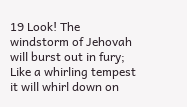19 Look! The windstorm of Jehovah will burst out in fury; Like a whirling tempest it will whirl down on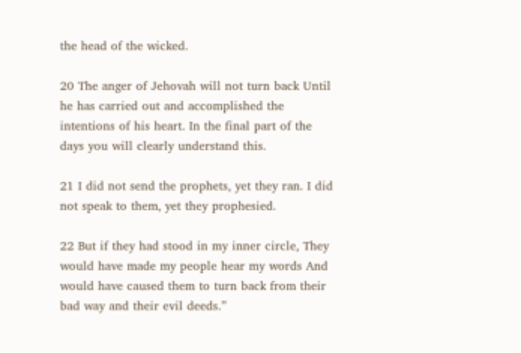the head of the wicked.

20 The anger of Jehovah will not turn back Until he has carried out and accomplished the intentions of his heart. In the final part of the days you will clearly understand this.

21 I did not send the prophets, yet they ran. I did not speak to them, yet they prophesied.

22 But if they had stood in my inner circle, They would have made my people hear my words And would have caused them to turn back from their bad way and their evil deeds.”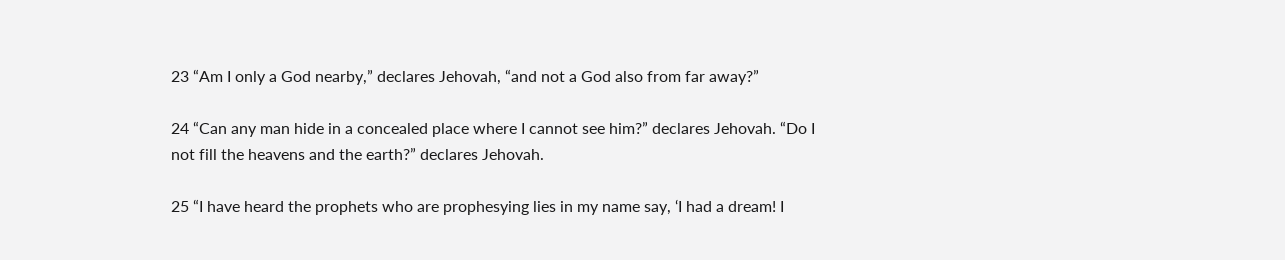23 “Am I only a God nearby,” declares Jehovah, “and not a God also from far away?”

24 “Can any man hide in a concealed place where I cannot see him?” declares Jehovah. “Do I not fill the heavens and the earth?” declares Jehovah.

25 “I have heard the prophets who are prophesying lies in my name say, ‘I had a dream! I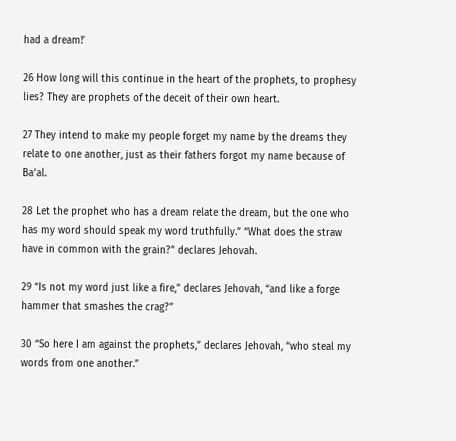had a dream!’

26 How long will this continue in the heart of the prophets, to prophesy lies? They are prophets of the deceit of their own heart.

27 They intend to make my people forget my name by the dreams they relate to one another, just as their fathers forgot my name because of Baʹal.

28 Let the prophet who has a dream relate the dream, but the one who has my word should speak my word truthfully.” “What does the straw have in common with the grain?” declares Jehovah.

29 “Is not my word just like a fire,” declares Jehovah, “and like a forge hammer that smashes the crag?”

30 “So here I am against the prophets,” declares Jehovah, “who steal my words from one another.”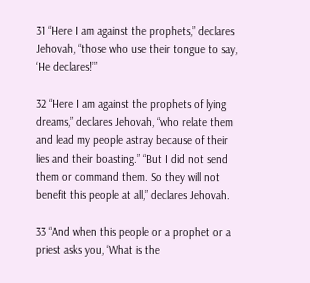31 “Here I am against the prophets,” declares Jehovah, “those who use their tongue to say, ‘He declares!’”

32 “Here I am against the prophets of lying dreams,” declares Jehovah, “who relate them and lead my people astray because of their lies and their boasting.” “But I did not send them or command them. So they will not benefit this people at all,” declares Jehovah.

33 “And when this people or a prophet or a priest asks you, ‘What is the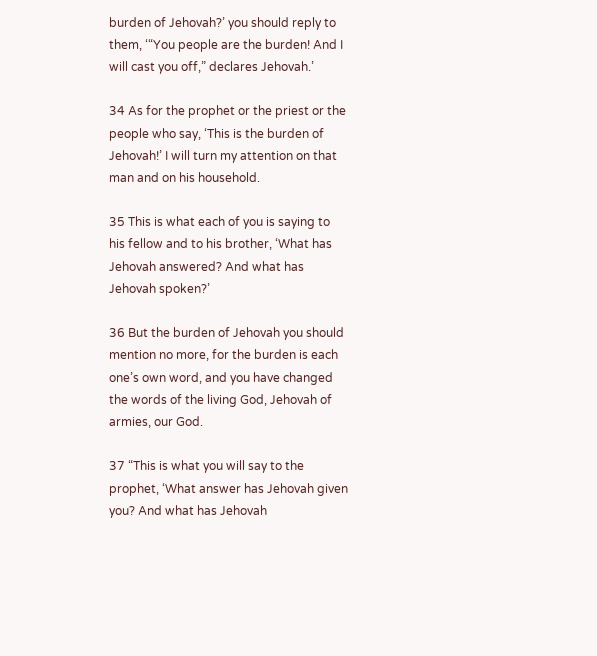burden of Jehovah?’ you should reply to them, ‘“You people are the burden! And I will cast you off,” declares Jehovah.’

34 As for the prophet or the priest or the people who say, ‘This is the burden of Jehovah!’ I will turn my attention on that man and on his household.

35 This is what each of you is saying to his fellow and to his brother, ‘What has Jehovah answered? And what has Jehovah spoken?’

36 But the burden of Jehovah you should mention no more, for the burden is each one’s own word, and you have changed the words of the living God, Jehovah of armies, our God.

37 “This is what you will say to the prophet, ‘What answer has Jehovah given you? And what has Jehovah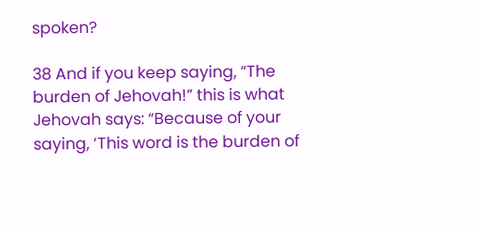spoken?

38 And if you keep saying, “The burden of Jehovah!” this is what Jehovah says: “Because of your saying, ‘This word is the burden of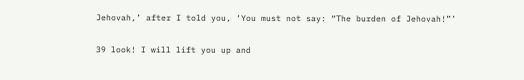Jehovah,’ after I told you, ‘You must not say: “The burden of Jehovah!”’

39 look! I will lift you up and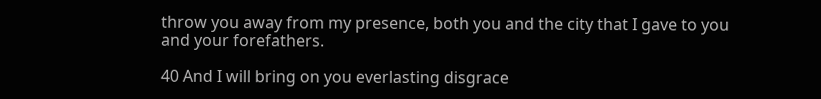throw you away from my presence, both you and the city that I gave to you and your forefathers.

40 And I will bring on you everlasting disgrace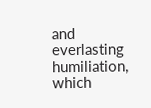and everlasting humiliation, which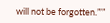will not be forgotten.”’”